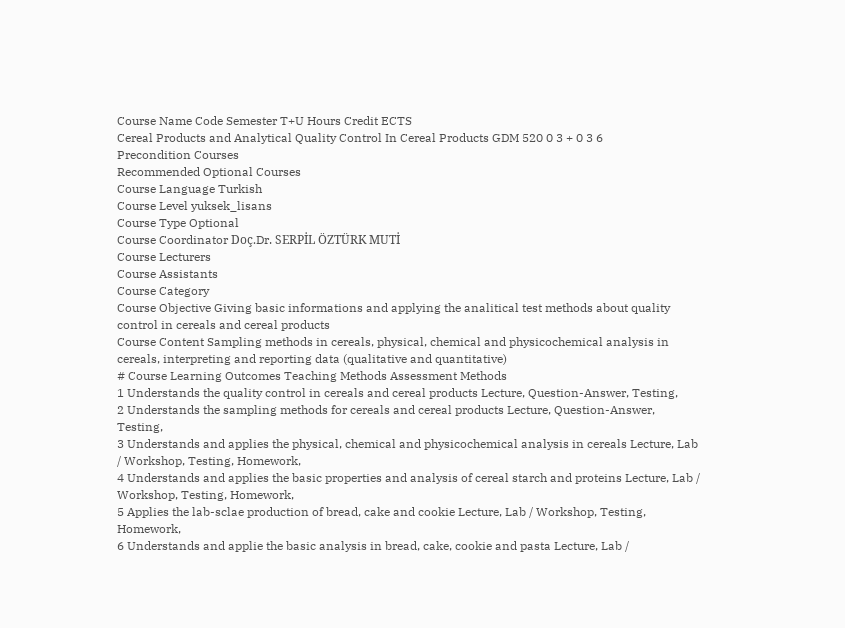Course Name Code Semester T+U Hours Credit ECTS
Cereal Products and Analytical Quality Control In Cereal Products GDM 520 0 3 + 0 3 6
Precondition Courses
Recommended Optional Courses
Course Language Turkish
Course Level yuksek_lisans
Course Type Optional
Course Coordinator Doç.Dr. SERPİL ÖZTÜRK MUTİ
Course Lecturers
Course Assistants
Course Category
Course Objective Giving basic informations and applying the analitical test methods about quality control in cereals and cereal products
Course Content Sampling methods in cereals, physical, chemical and physicochemical analysis in cereals, interpreting and reporting data (qualitative and quantitative)
# Course Learning Outcomes Teaching Methods Assessment Methods
1 Understands the quality control in cereals and cereal products Lecture, Question-Answer, Testing,
2 Understands the sampling methods for cereals and cereal products Lecture, Question-Answer, Testing,
3 Understands and applies the physical, chemical and physicochemical analysis in cereals Lecture, Lab / Workshop, Testing, Homework,
4 Understands and applies the basic properties and analysis of cereal starch and proteins Lecture, Lab / Workshop, Testing, Homework,
5 Applies the lab-sclae production of bread, cake and cookie Lecture, Lab / Workshop, Testing, Homework,
6 Understands and applie the basic analysis in bread, cake, cookie and pasta Lecture, Lab /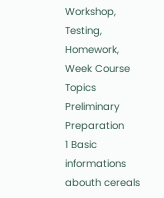Workshop, Testing, Homework,
Week Course Topics Preliminary Preparation
1 Basic informations abouth cereals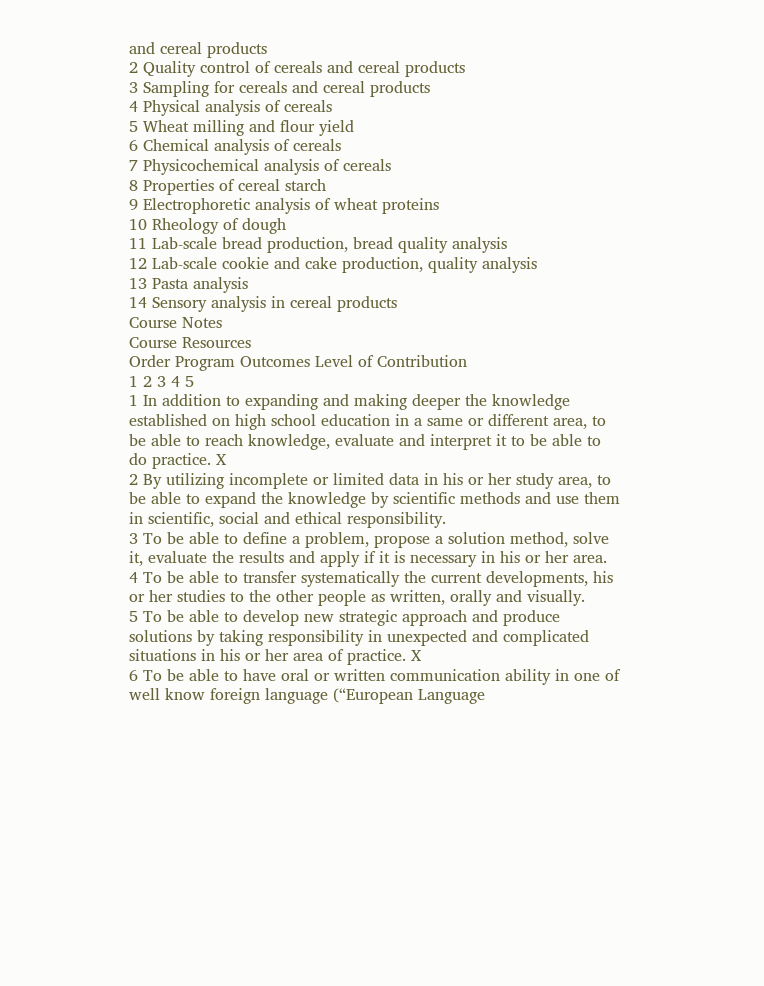and cereal products
2 Quality control of cereals and cereal products
3 Sampling for cereals and cereal products
4 Physical analysis of cereals
5 Wheat milling and flour yield
6 Chemical analysis of cereals
7 Physicochemical analysis of cereals
8 Properties of cereal starch
9 Electrophoretic analysis of wheat proteins
10 Rheology of dough
11 Lab-scale bread production, bread quality analysis
12 Lab-scale cookie and cake production, quality analysis
13 Pasta analysis
14 Sensory analysis in cereal products
Course Notes
Course Resources
Order Program Outcomes Level of Contribution
1 2 3 4 5
1 In addition to expanding and making deeper the knowledge established on high school education in a same or different area, to be able to reach knowledge, evaluate and interpret it to be able to do practice. X
2 By utilizing incomplete or limited data in his or her study area, to be able to expand the knowledge by scientific methods and use them in scientific, social and ethical responsibility.
3 To be able to define a problem, propose a solution method, solve it, evaluate the results and apply if it is necessary in his or her area.
4 To be able to transfer systematically the current developments, his or her studies to the other people as written, orally and visually.
5 To be able to develop new strategic approach and produce solutions by taking responsibility in unexpected and complicated situations in his or her area of practice. X
6 To be able to have oral or written communication ability in one of well know foreign language (“European Language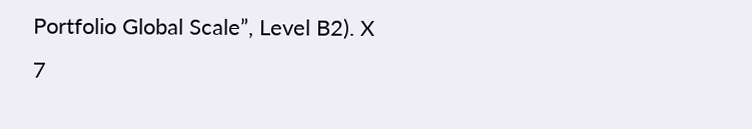Portfolio Global Scale”, Level B2). X
7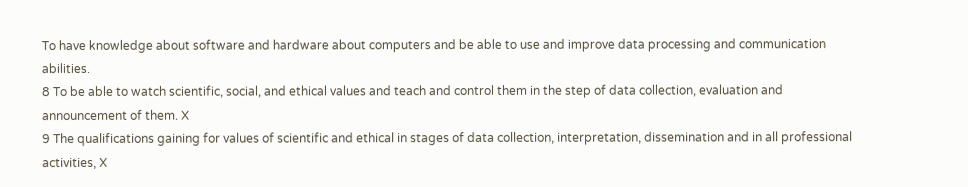To have knowledge about software and hardware about computers and be able to use and improve data processing and communication abilities.
8 To be able to watch scientific, social, and ethical values and teach and control them in the step of data collection, evaluation and announcement of them. X
9 The qualifications gaining for values of scientific and ethical in stages of data collection, interpretation, dissemination and in all professional activities, X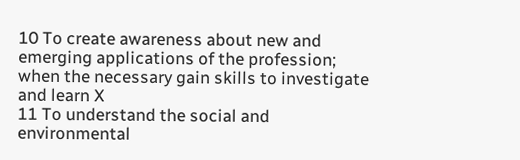10 To create awareness about new and emerging applications of the profession; when the necessary gain skills to investigate and learn X
11 To understand the social and environmental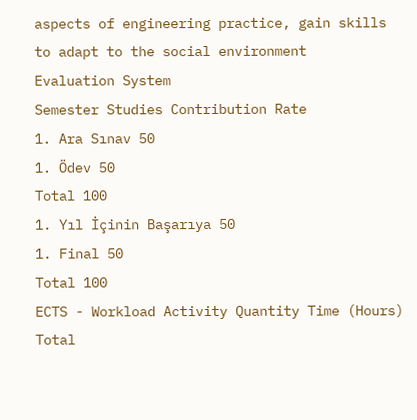aspects of engineering practice, gain skills to adapt to the social environment
Evaluation System
Semester Studies Contribution Rate
1. Ara Sınav 50
1. Ödev 50
Total 100
1. Yıl İçinin Başarıya 50
1. Final 50
Total 100
ECTS - Workload Activity Quantity Time (Hours) Total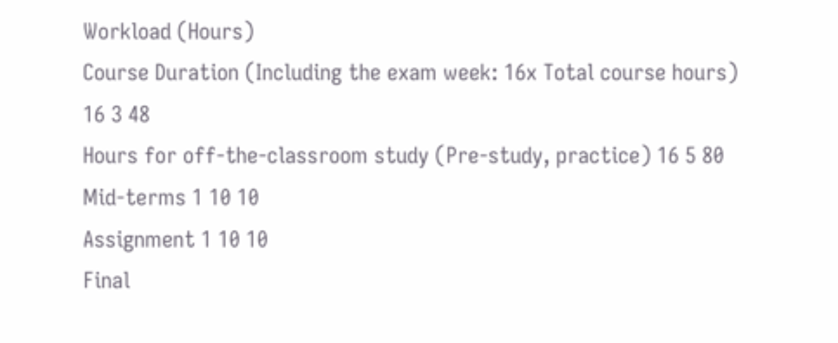Workload (Hours)
Course Duration (Including the exam week: 16x Total course hours) 16 3 48
Hours for off-the-classroom study (Pre-study, practice) 16 5 80
Mid-terms 1 10 10
Assignment 1 10 10
Final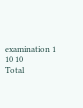examination 1 10 10
Total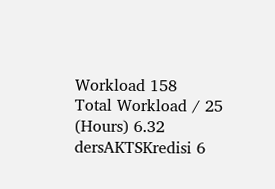Workload 158
Total Workload / 25 (Hours) 6.32
dersAKTSKredisi 6